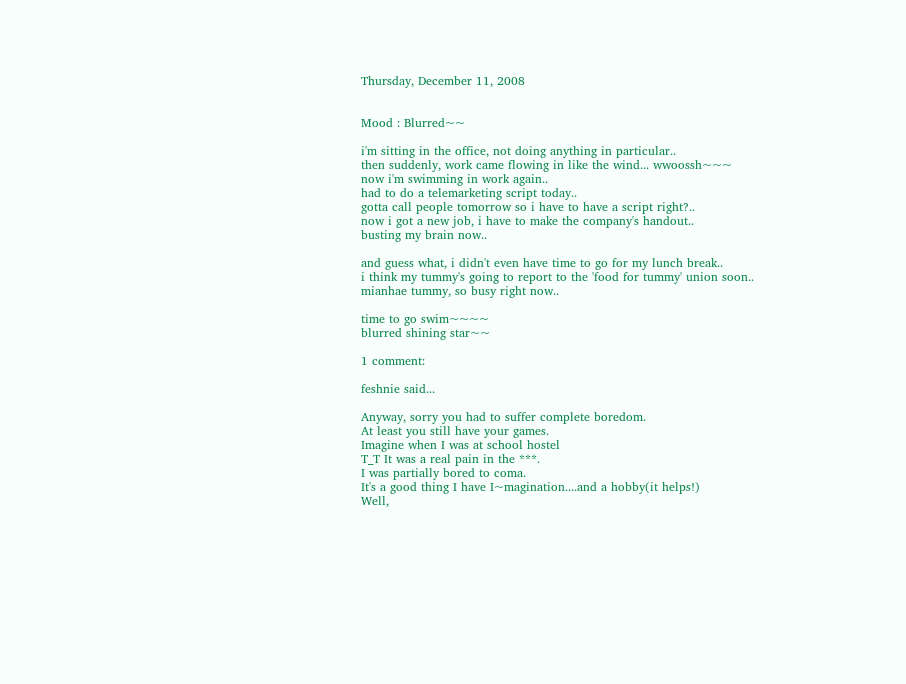Thursday, December 11, 2008


Mood : Blurred~~

i'm sitting in the office, not doing anything in particular..
then suddenly, work came flowing in like the wind... wwoossh~~~
now i'm swimming in work again..
had to do a telemarketing script today..
gotta call people tomorrow so i have to have a script right?..
now i got a new job, i have to make the company's handout..
busting my brain now..

and guess what, i didn't even have time to go for my lunch break..
i think my tummy's going to report to the 'food for tummy' union soon..
mianhae tummy, so busy right now..

time to go swim~~~~
blurred shining star~~

1 comment:

feshnie said...

Anyway, sorry you had to suffer complete boredom.
At least you still have your games.
Imagine when I was at school hostel
T_T It was a real pain in the ***.
I was partially bored to coma.
It's a good thing I have I~magination....and a hobby(it helps!)
Well,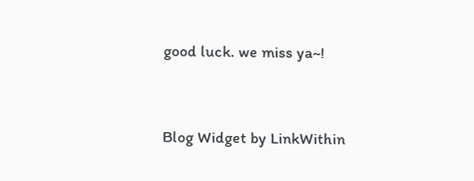good luck. we miss ya~!


Blog Widget by LinkWithin